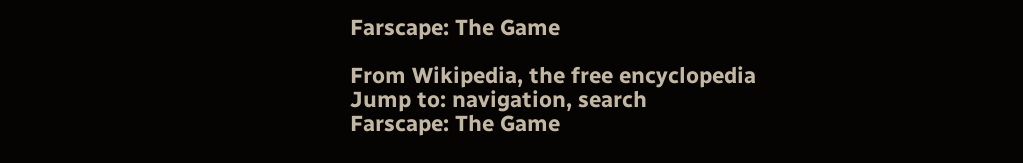Farscape: The Game

From Wikipedia, the free encyclopedia
Jump to: navigation, search
Farscape: The Game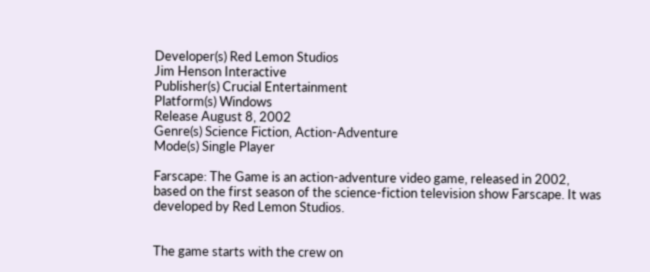Developer(s) Red Lemon Studios
Jim Henson Interactive
Publisher(s) Crucial Entertainment
Platform(s) Windows
Release August 8, 2002
Genre(s) Science Fiction, Action-Adventure
Mode(s) Single Player

Farscape: The Game is an action-adventure video game, released in 2002, based on the first season of the science-fiction television show Farscape. It was developed by Red Lemon Studios.


The game starts with the crew on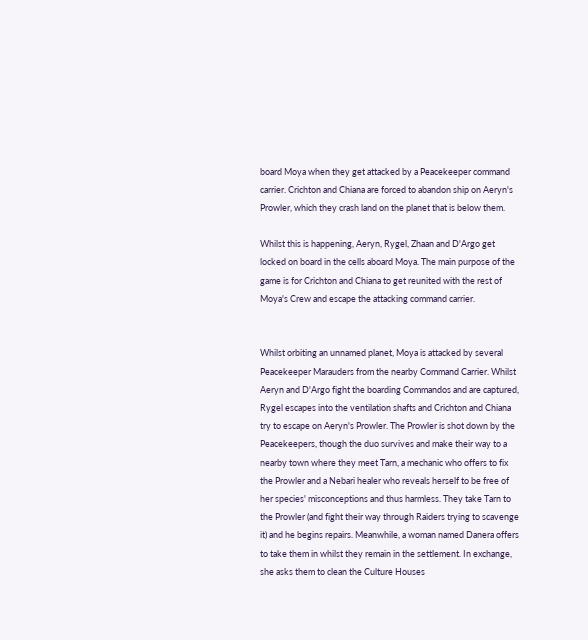board Moya when they get attacked by a Peacekeeper command carrier. Crichton and Chiana are forced to abandon ship on Aeryn's Prowler, which they crash land on the planet that is below them.

Whilst this is happening, Aeryn, Rygel, Zhaan and D'Argo get locked on board in the cells aboard Moya. The main purpose of the game is for Crichton and Chiana to get reunited with the rest of Moya's Crew and escape the attacking command carrier.


Whilst orbiting an unnamed planet, Moya is attacked by several Peacekeeper Marauders from the nearby Command Carrier. Whilst Aeryn and D'Argo fight the boarding Commandos and are captured, Rygel escapes into the ventilation shafts and Crichton and Chiana try to escape on Aeryn's Prowler. The Prowler is shot down by the Peacekeepers, though the duo survives and make their way to a nearby town where they meet Tarn, a mechanic who offers to fix the Prowler and a Nebari healer who reveals herself to be free of her species' misconceptions and thus harmless. They take Tarn to the Prowler (and fight their way through Raiders trying to scavenge it) and he begins repairs. Meanwhile, a woman named Danera offers to take them in whilst they remain in the settlement. In exchange, she asks them to clean the Culture Houses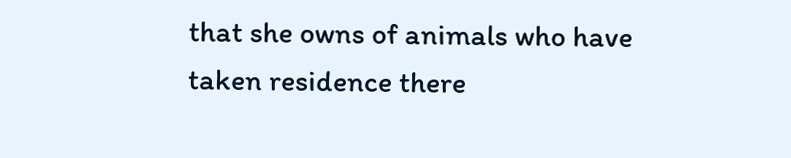that she owns of animals who have taken residence there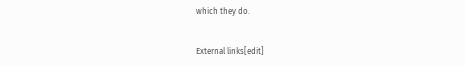which they do.


External links[edit]